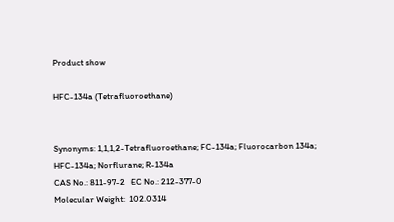Product show

HFC-134a (Tetrafluoroethane)


Synonyms: 1,1,1,2-Tetrafluoroethane; FC-134a; Fluorocarbon 134a; HFC-134a; Norflurane; R-134a
CAS No.: 811-97-2   EC No.: 212-377-0
Molecular Weight:  102.0314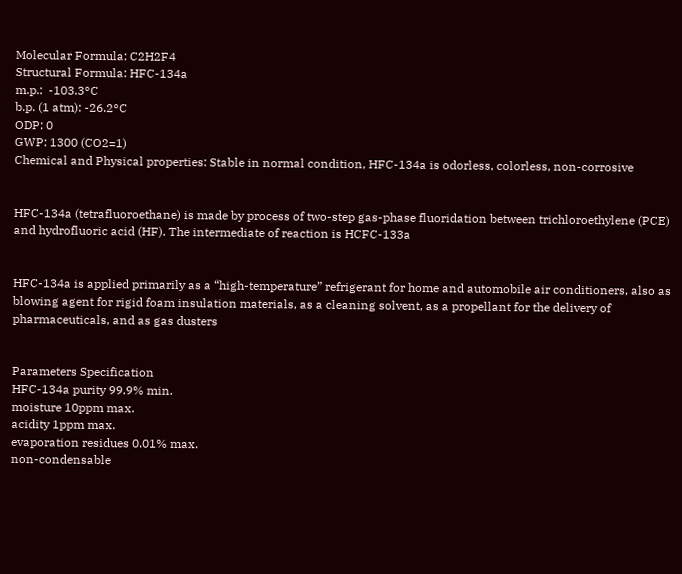Molecular Formula: C2H2F4
Structural Formula: HFC-134a
m.p.:  -103.3°C
b.p. (1 atm): -26.2°C
ODP: 0
GWP: 1300 (CO2=1)
Chemical and Physical properties: Stable in normal condition, HFC-134a is odorless, colorless, non-corrosive


HFC-134a (tetrafluoroethane) is made by process of two-step gas-phase fluoridation between trichloroethylene (PCE) and hydrofluoric acid (HF). The intermediate of reaction is HCFC-133a


HFC-134a is applied primarily as a “high-temperature” refrigerant for home and automobile air conditioners, also as blowing agent for rigid foam insulation materials, as a cleaning solvent, as a propellant for the delivery of pharmaceuticals, and as gas dusters


Parameters Specification
HFC-134a purity 99.9% min.
moisture 10ppm max.
acidity 1ppm max.
evaporation residues 0.01% max.
non-condensable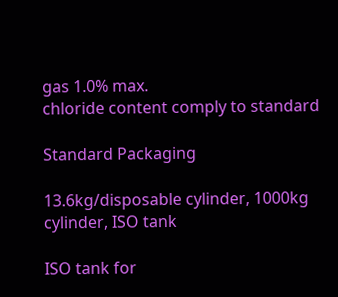gas 1.0% max.
chloride content comply to standard

Standard Packaging

13.6kg/disposable cylinder, 1000kg cylinder, ISO tank

ISO tank for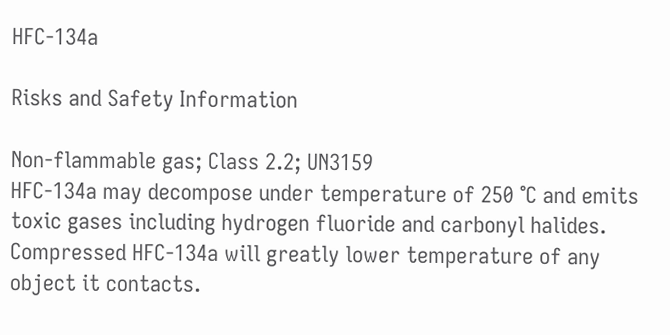HFC-134a

Risks and Safety Information

Non-flammable gas; Class 2.2; UN3159
HFC-134a may decompose under temperature of 250 °C and emits toxic gases including hydrogen fluoride and carbonyl halides. Compressed HFC-134a will greatly lower temperature of any object it contacts.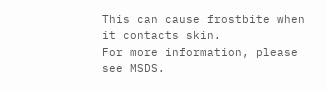This can cause frostbite when it contacts skin.
For more information, please see MSDS.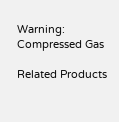Warning: Compressed Gas

Related Products